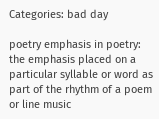Categories: bad day

poetry emphasis in poetry: the emphasis placed on a particular syllable or word as part of the rhythm of a poem or line music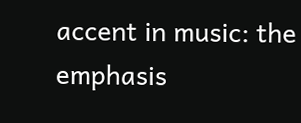accent in music: the emphasis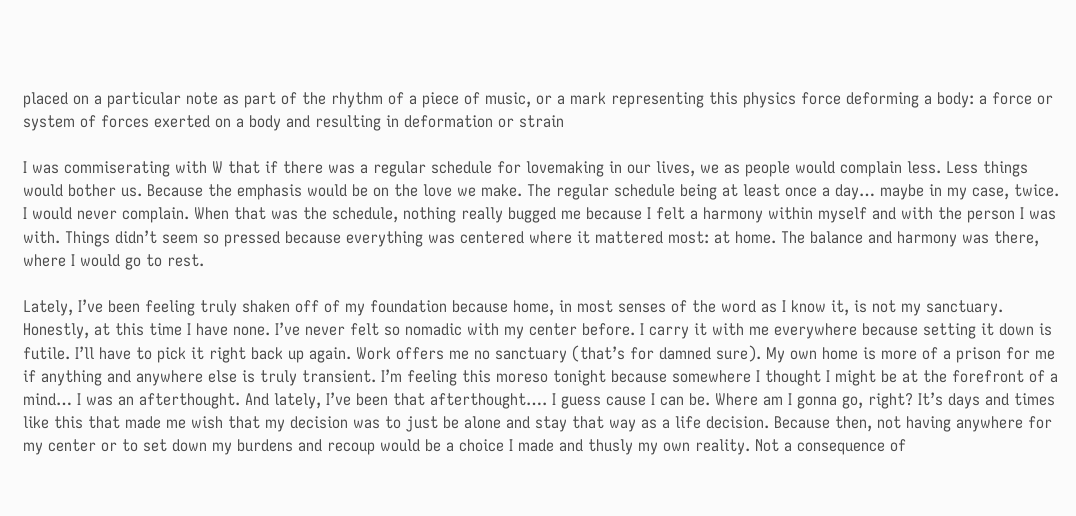placed on a particular note as part of the rhythm of a piece of music, or a mark representing this physics force deforming a body: a force or system of forces exerted on a body and resulting in deformation or strain

I was commiserating with W that if there was a regular schedule for lovemaking in our lives, we as people would complain less. Less things would bother us. Because the emphasis would be on the love we make. The regular schedule being at least once a day… maybe in my case, twice. I would never complain. When that was the schedule, nothing really bugged me because I felt a harmony within myself and with the person I was with. Things didn’t seem so pressed because everything was centered where it mattered most: at home. The balance and harmony was there, where I would go to rest.

Lately, I’ve been feeling truly shaken off of my foundation because home, in most senses of the word as I know it, is not my sanctuary. Honestly, at this time I have none. I’ve never felt so nomadic with my center before. I carry it with me everywhere because setting it down is futile. I’ll have to pick it right back up again. Work offers me no sanctuary (that’s for damned sure). My own home is more of a prison for me if anything and anywhere else is truly transient. I’m feeling this moreso tonight because somewhere I thought I might be at the forefront of a mind… I was an afterthought. And lately, I’ve been that afterthought…. I guess cause I can be. Where am I gonna go, right? It’s days and times like this that made me wish that my decision was to just be alone and stay that way as a life decision. Because then, not having anywhere for my center or to set down my burdens and recoup would be a choice I made and thusly my own reality. Not a consequence of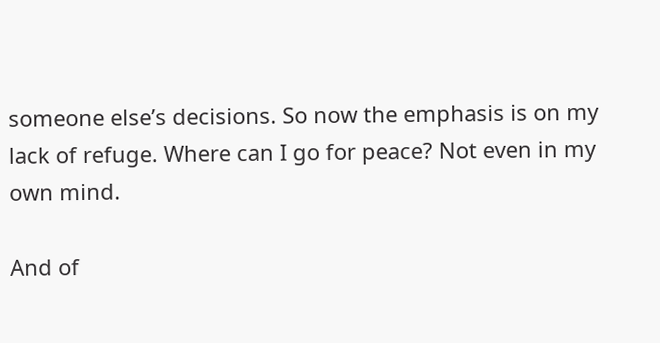someone else’s decisions. So now the emphasis is on my lack of refuge. Where can I go for peace? Not even in my own mind.

And of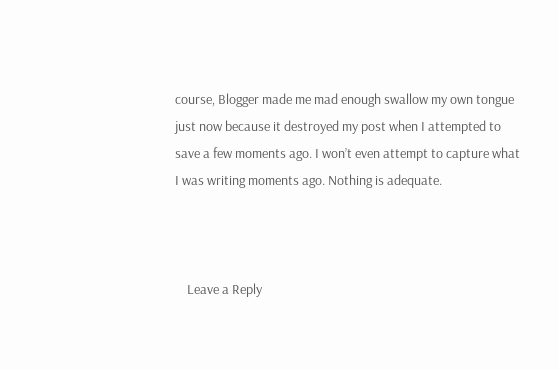course, Blogger made me mad enough swallow my own tongue just now because it destroyed my post when I attempted to save a few moments ago. I won’t even attempt to capture what I was writing moments ago. Nothing is adequate.



    Leave a Reply